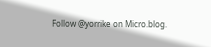Follow @yorrike on Micro.blog.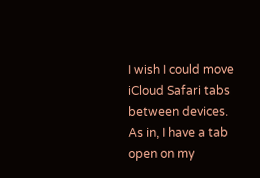I wish I could move iCloud Safari tabs between devices. As in, I have a tab open on my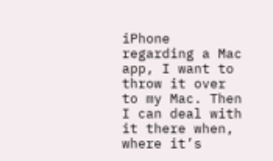iPhone regarding a Mac app, I want to throw it over to my Mac. Then I can deal with it there when, where it’s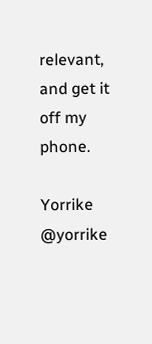relevant, and get it off my phone.

Yorrike @yorrike